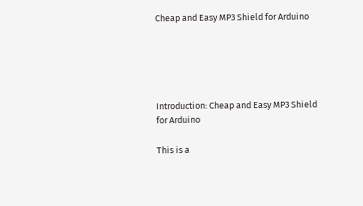Cheap and Easy MP3 Shield for Arduino





Introduction: Cheap and Easy MP3 Shield for Arduino

This is a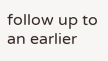follow up to an earlier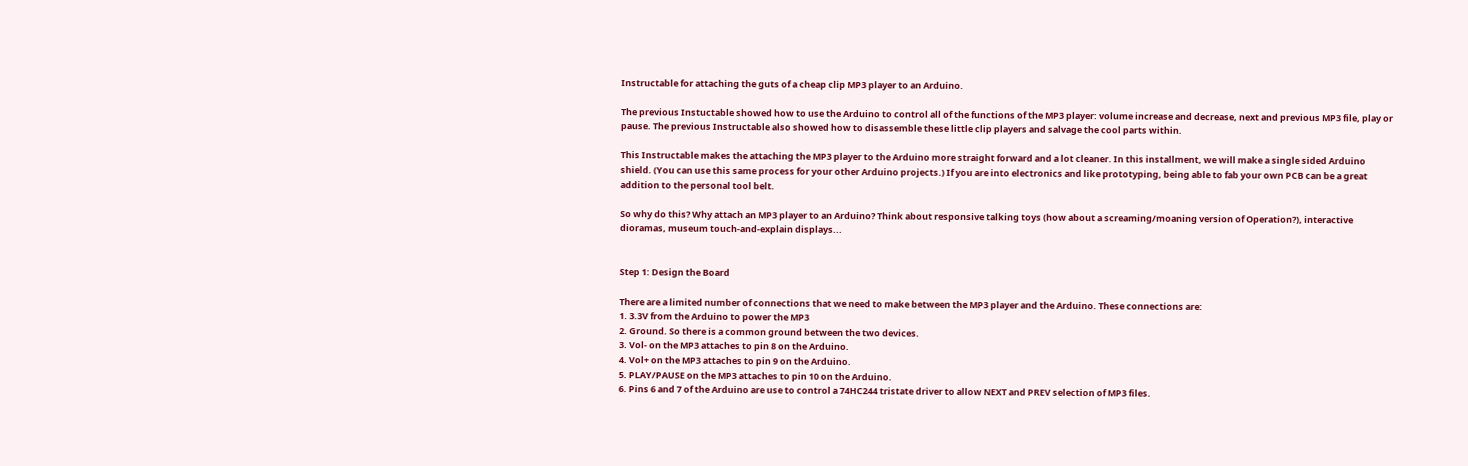Instructable for attaching the guts of a cheap clip MP3 player to an Arduino.

The previous Instuctable showed how to use the Arduino to control all of the functions of the MP3 player: volume increase and decrease, next and previous MP3 file, play or pause. The previous Instructable also showed how to disassemble these little clip players and salvage the cool parts within.

This Instructable makes the attaching the MP3 player to the Arduino more straight forward and a lot cleaner. In this installment, we will make a single sided Arduino shield. (You can use this same process for your other Arduino projects.) If you are into electronics and like prototyping, being able to fab your own PCB can be a great addition to the personal tool belt.

So why do this? Why attach an MP3 player to an Arduino? Think about responsive talking toys (how about a screaming/moaning version of Operation?), interactive dioramas, museum touch-and-explain displays...


Step 1: Design the Board

There are a limited number of connections that we need to make between the MP3 player and the Arduino. These connections are:
1. 3.3V from the Arduino to power the MP3
2. Ground. So there is a common ground between the two devices.
3. Vol- on the MP3 attaches to pin 8 on the Arduino.
4. Vol+ on the MP3 attaches to pin 9 on the Arduino.
5. PLAY/PAUSE on the MP3 attaches to pin 10 on the Arduino.
6. Pins 6 and 7 of the Arduino are use to control a 74HC244 tristate driver to allow NEXT and PREV selection of MP3 files.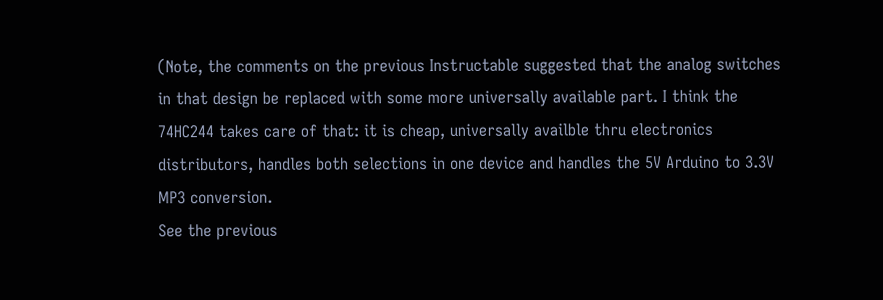(Note, the comments on the previous Instructable suggested that the analog switches in that design be replaced with some more universally available part. I think the 74HC244 takes care of that: it is cheap, universally availble thru electronics distributors, handles both selections in one device and handles the 5V Arduino to 3.3V MP3 conversion.
See the previous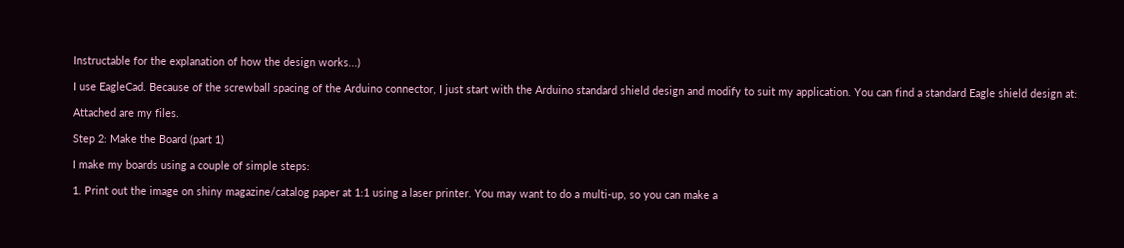Instructable for the explanation of how the design works...)

I use EagleCad. Because of the screwball spacing of the Arduino connector, I just start with the Arduino standard shield design and modify to suit my application. You can find a standard Eagle shield design at:

Attached are my files.

Step 2: Make the Board (part 1)

I make my boards using a couple of simple steps:

1. Print out the image on shiny magazine/catalog paper at 1:1 using a laser printer. You may want to do a multi-up, so you can make a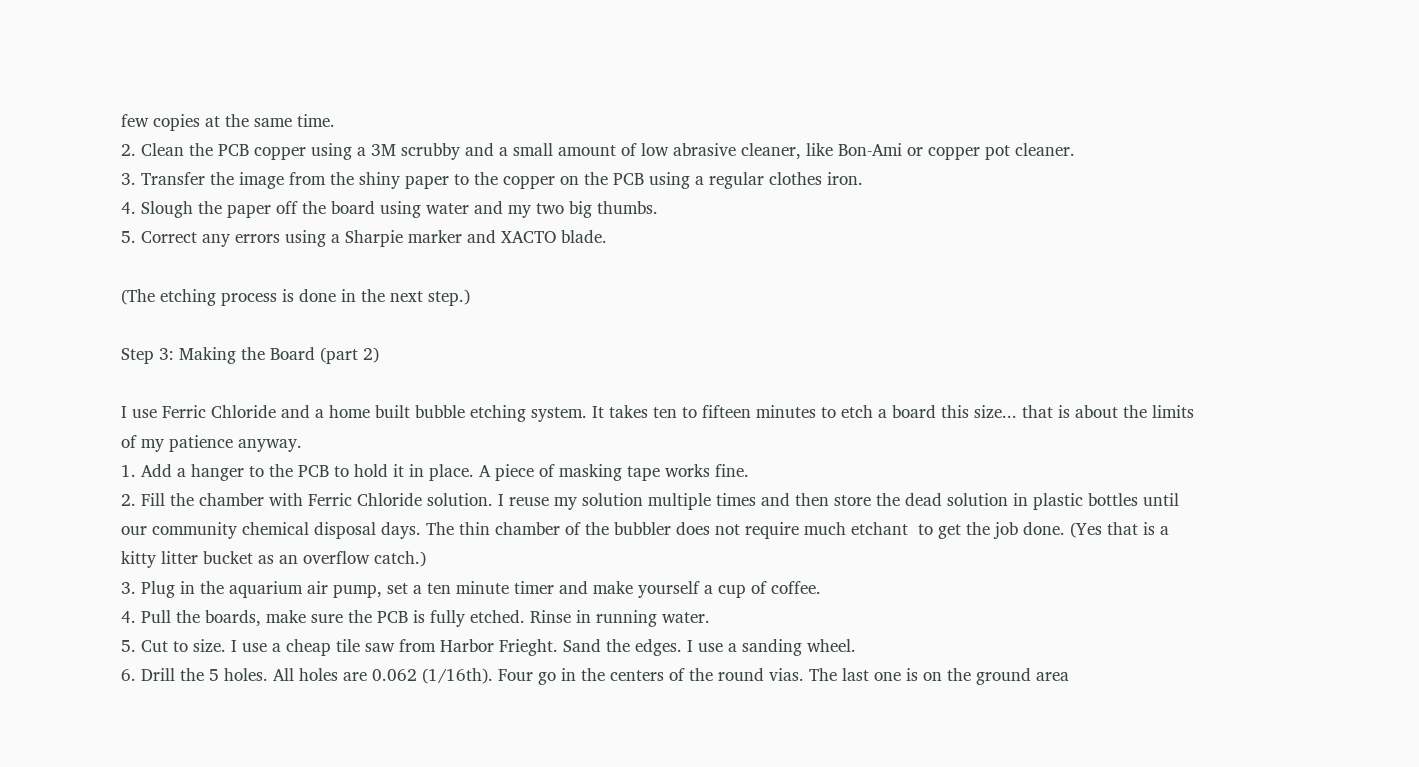few copies at the same time.
2. Clean the PCB copper using a 3M scrubby and a small amount of low abrasive cleaner, like Bon-Ami or copper pot cleaner.
3. Transfer the image from the shiny paper to the copper on the PCB using a regular clothes iron.
4. Slough the paper off the board using water and my two big thumbs.
5. Correct any errors using a Sharpie marker and XACTO blade.

(The etching process is done in the next step.)

Step 3: Making the Board (part 2)

I use Ferric Chloride and a home built bubble etching system. It takes ten to fifteen minutes to etch a board this size... that is about the limits of my patience anyway.
1. Add a hanger to the PCB to hold it in place. A piece of masking tape works fine.
2. Fill the chamber with Ferric Chloride solution. I reuse my solution multiple times and then store the dead solution in plastic bottles until our community chemical disposal days. The thin chamber of the bubbler does not require much etchant  to get the job done. (Yes that is a kitty litter bucket as an overflow catch.)
3. Plug in the aquarium air pump, set a ten minute timer and make yourself a cup of coffee.
4. Pull the boards, make sure the PCB is fully etched. Rinse in running water.
5. Cut to size. I use a cheap tile saw from Harbor Frieght. Sand the edges. I use a sanding wheel.
6. Drill the 5 holes. All holes are 0.062 (1/16th). Four go in the centers of the round vias. The last one is on the ground area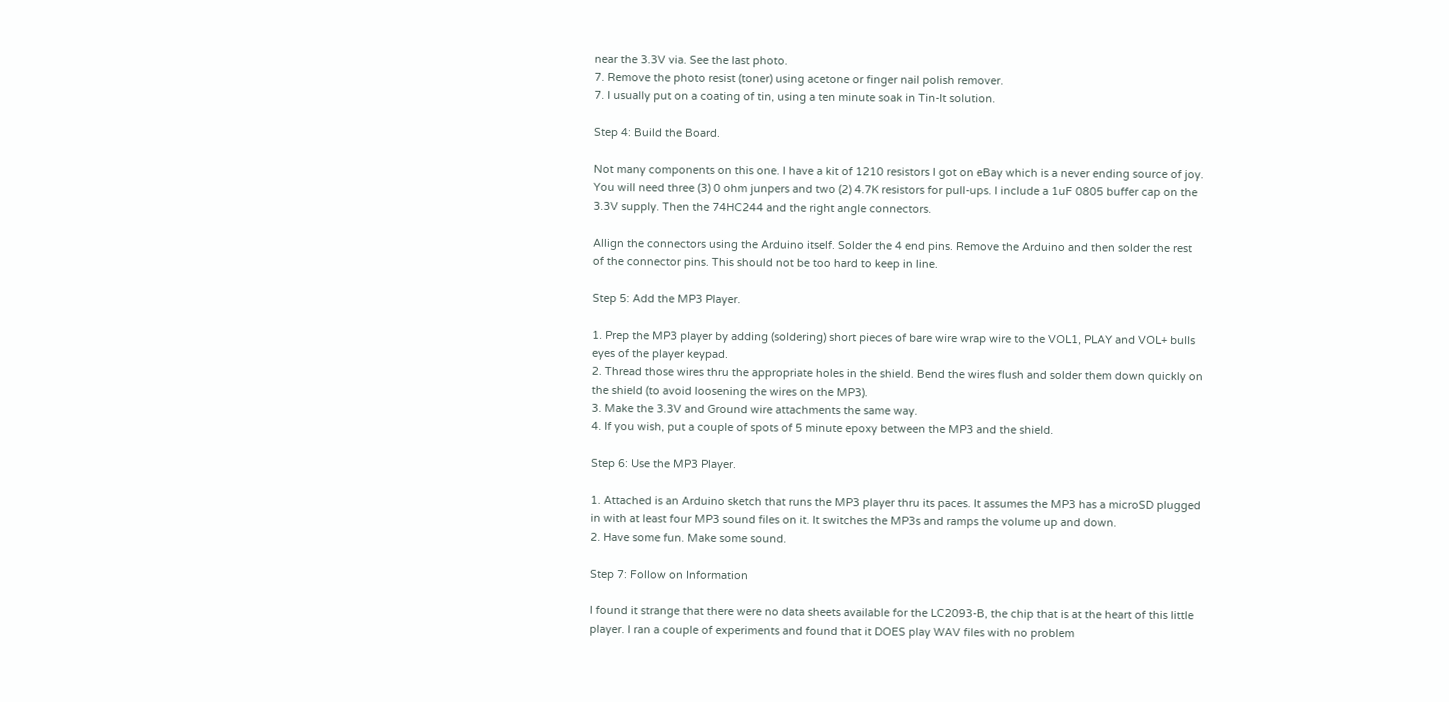near the 3.3V via. See the last photo.
7. Remove the photo resist (toner) using acetone or finger nail polish remover.
7. I usually put on a coating of tin, using a ten minute soak in Tin-It solution.

Step 4: Build the Board.

Not many components on this one. I have a kit of 1210 resistors I got on eBay which is a never ending source of joy. You will need three (3) 0 ohm junpers and two (2) 4.7K resistors for pull-ups. I include a 1uF 0805 buffer cap on the 3.3V supply. Then the 74HC244 and the right angle connectors.

Allign the connectors using the Arduino itself. Solder the 4 end pins. Remove the Arduino and then solder the rest of the connector pins. This should not be too hard to keep in line.

Step 5: Add the MP3 Player.

1. Prep the MP3 player by adding (soldering) short pieces of bare wire wrap wire to the VOL1, PLAY and VOL+ bulls eyes of the player keypad.
2. Thread those wires thru the appropriate holes in the shield. Bend the wires flush and solder them down quickly on the shield (to avoid loosening the wires on the MP3).
3. Make the 3.3V and Ground wire attachments the same way.
4. If you wish, put a couple of spots of 5 minute epoxy between the MP3 and the shield.

Step 6: Use the MP3 Player.

1. Attached is an Arduino sketch that runs the MP3 player thru its paces. It assumes the MP3 has a microSD plugged in with at least four MP3 sound files on it. It switches the MP3s and ramps the volume up and down.
2. Have some fun. Make some sound.

Step 7: Follow on Information

I found it strange that there were no data sheets available for the LC2093-B, the chip that is at the heart of this little player. I ran a couple of experiments and found that it DOES play WAV files with no problem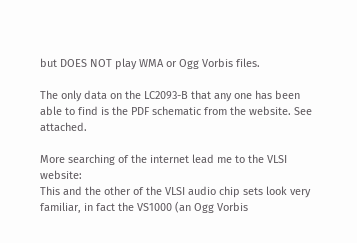but DOES NOT play WMA or Ogg Vorbis files.

The only data on the LC2093-B that any one has been able to find is the PDF schematic from the website. See attached.

More searching of the internet lead me to the VLSI website:
This and the other of the VLSI audio chip sets look very familiar, in fact the VS1000 (an Ogg Vorbis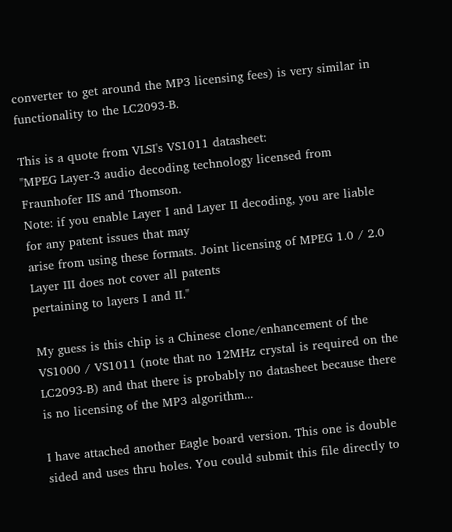converter to get around the MP3 licensing fees) is very similar in functionality to the LC2093-B.

This is a quote from VLSI's VS1011 datasheet:
"MPEG Layer-3 audio decoding technology licensed from Fraunhofer IIS and Thomson.
Note: if you enable Layer I and Layer II decoding, you are liable for any patent issues that may
arise from using these formats. Joint licensing of MPEG 1.0 / 2.0 Layer III does not cover all patents
pertaining to layers I and II."

My guess is this chip is a Chinese clone/enhancement of the VS1000 / VS1011 (note that no 12MHz crystal is required on the LC2093-B) and that there is probably no datasheet because there is no licensing of the MP3 algorithm...

I have attached another Eagle board version. This one is double sided and uses thru holes. You could submit this file directly to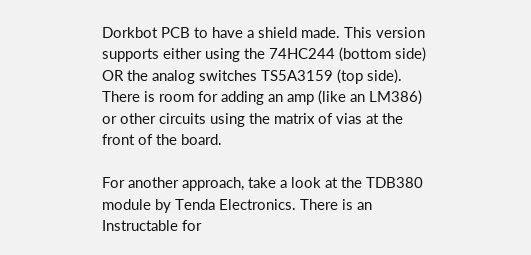Dorkbot PCB to have a shield made. This version supports either using the 74HC244 (bottom side) OR the analog switches TS5A3159 (top side). There is room for adding an amp (like an LM386) or other circuits using the matrix of vias at the front of the board.

For another approach, take a look at the TDB380 module by Tenda Electronics. There is an Instructable for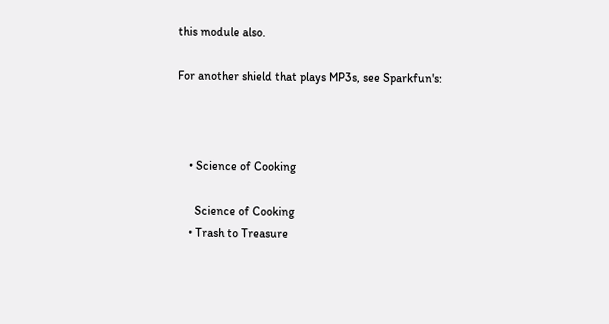this module also.

For another shield that plays MP3s, see Sparkfun's:



    • Science of Cooking

      Science of Cooking
    • Trash to Treasure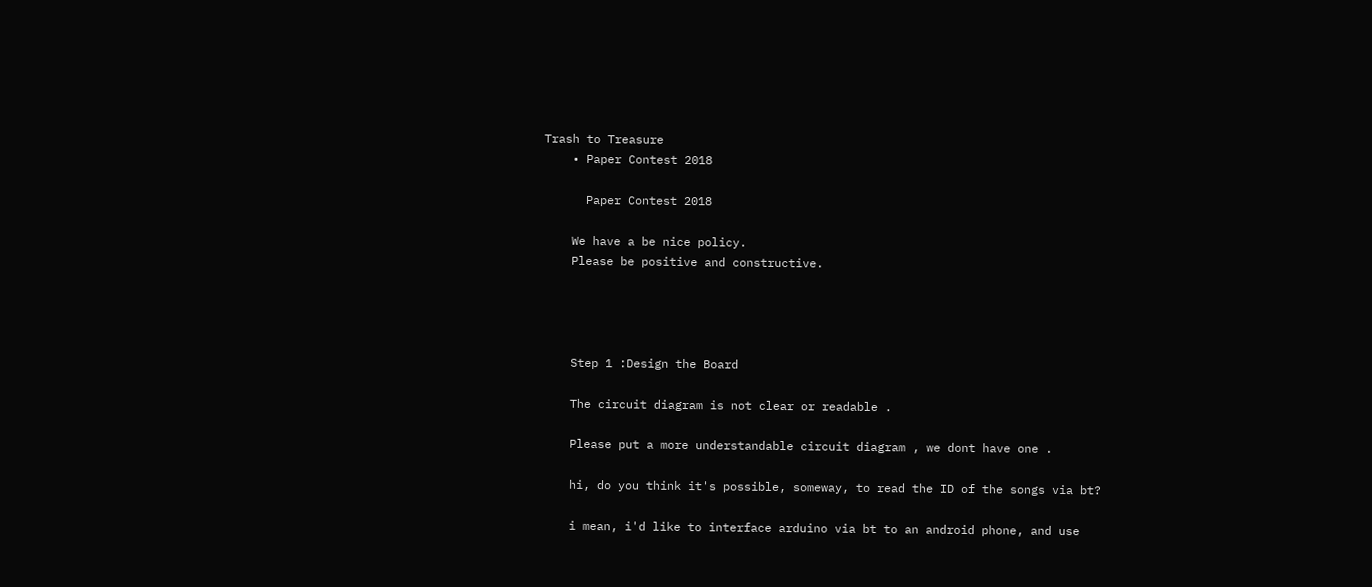Trash to Treasure
    • Paper Contest 2018

      Paper Contest 2018

    We have a be nice policy.
    Please be positive and constructive.




    Step 1 :Design the Board

    The circuit diagram is not clear or readable .

    Please put a more understandable circuit diagram , we dont have one .

    hi, do you think it's possible, someway, to read the ID of the songs via bt?

    i mean, i'd like to interface arduino via bt to an android phone, and use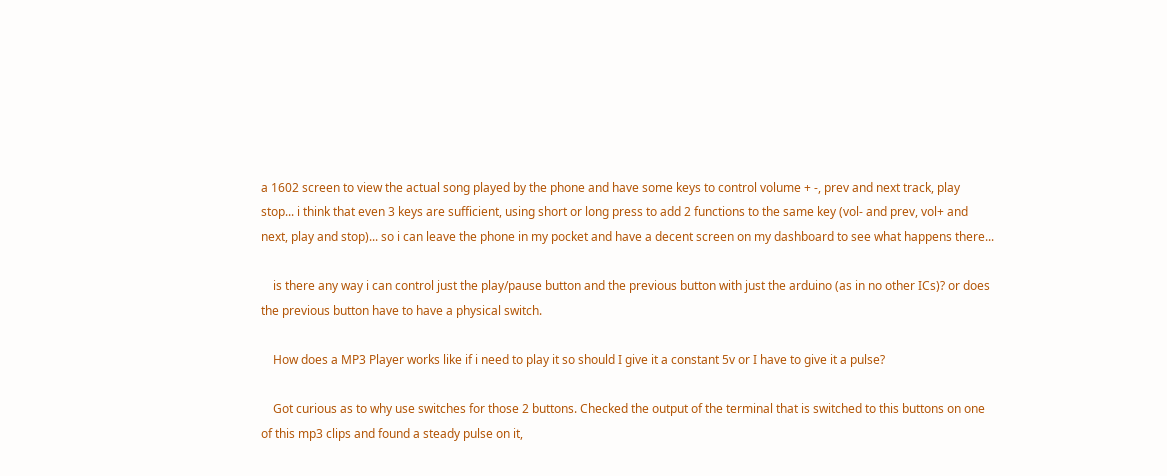a 1602 screen to view the actual song played by the phone and have some keys to control volume + -, prev and next track, play stop... i think that even 3 keys are sufficient, using short or long press to add 2 functions to the same key (vol- and prev, vol+ and next, play and stop)... so i can leave the phone in my pocket and have a decent screen on my dashboard to see what happens there...

    is there any way i can control just the play/pause button and the previous button with just the arduino (as in no other ICs)? or does the previous button have to have a physical switch.

    How does a MP3 Player works like if i need to play it so should I give it a constant 5v or I have to give it a pulse?

    Got curious as to why use switches for those 2 buttons. Checked the output of the terminal that is switched to this buttons on one of this mp3 clips and found a steady pulse on it,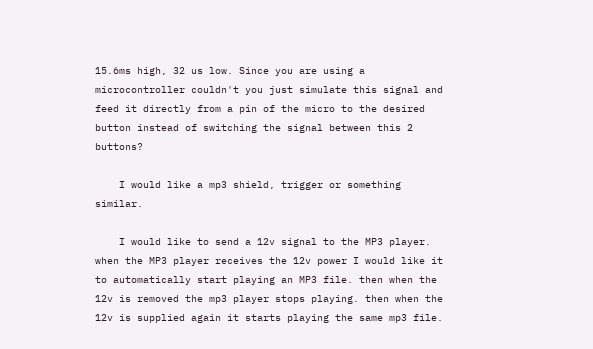15.6ms high, 32 us low. Since you are using a microcontroller couldn't you just simulate this signal and feed it directly from a pin of the micro to the desired button instead of switching the signal between this 2 buttons?

    I would like a mp3 shield, trigger or something similar.

    I would like to send a 12v signal to the MP3 player. when the MP3 player receives the 12v power I would like it to automatically start playing an MP3 file. then when the 12v is removed the mp3 player stops playing. then when the 12v is supplied again it starts playing the same mp3 file.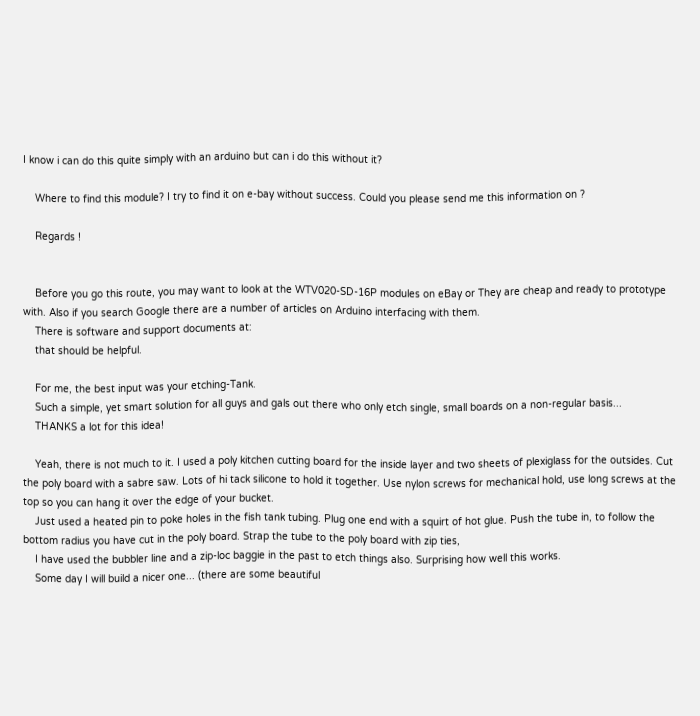I know i can do this quite simply with an arduino but can i do this without it?

    Where to find this module? I try to find it on e-bay without success. Could you please send me this information on ?

    Regards !


    Before you go this route, you may want to look at the WTV020-SD-16P modules on eBay or They are cheap and ready to prototype with. Also if you search Google there are a number of articles on Arduino interfacing with them.
    There is software and support documents at:
    that should be helpful.

    For me, the best input was your etching-Tank.
    Such a simple, yet smart solution for all guys and gals out there who only etch single, small boards on a non-regular basis...
    THANKS a lot for this idea!

    Yeah, there is not much to it. I used a poly kitchen cutting board for the inside layer and two sheets of plexiglass for the outsides. Cut the poly board with a sabre saw. Lots of hi tack silicone to hold it together. Use nylon screws for mechanical hold, use long screws at the top so you can hang it over the edge of your bucket.
    Just used a heated pin to poke holes in the fish tank tubing. Plug one end with a squirt of hot glue. Push the tube in, to follow the bottom radius you have cut in the poly board. Strap the tube to the poly board with zip ties,
    I have used the bubbler line and a zip-loc baggie in the past to etch things also. Surprising how well this works.
    Some day I will build a nicer one... (there are some beautiful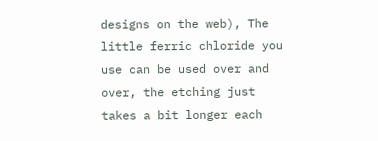designs on the web), The little ferric chloride you use can be used over and over, the etching just takes a bit longer each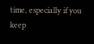time, especially if you keep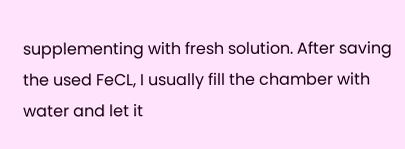supplementing with fresh solution. After saving the used FeCL, I usually fill the chamber with water and let it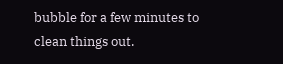bubble for a few minutes to clean things out.